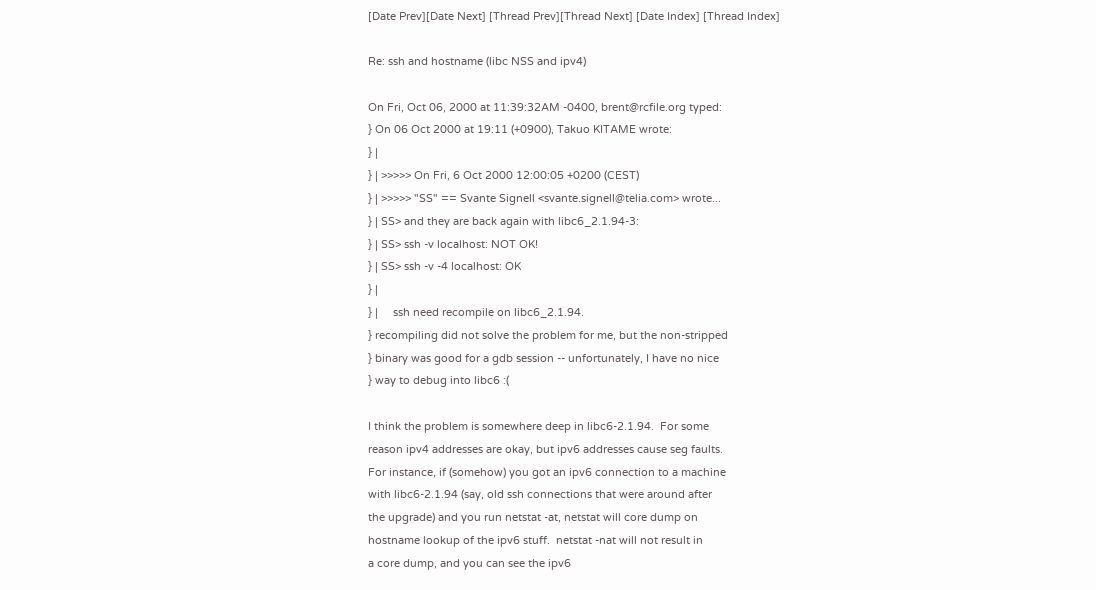[Date Prev][Date Next] [Thread Prev][Thread Next] [Date Index] [Thread Index]

Re: ssh and hostname (libc NSS and ipv4)

On Fri, Oct 06, 2000 at 11:39:32AM -0400, brent@rcfile.org typed:
} On 06 Oct 2000 at 19:11 (+0900), Takuo KITAME wrote:
} |
} | >>>>> On Fri, 6 Oct 2000 12:00:05 +0200 (CEST)
} | >>>>> "SS" == Svante Signell <svante.signell@telia.com> wrote...
} | SS> and they are back again with libc6_2.1.94-3:
} | SS> ssh -v localhost: NOT OK!
} | SS> ssh -v -4 localhost: OK
} |
} |     ssh need recompile on libc6_2.1.94.
} recompiling did not solve the problem for me, but the non-stripped
} binary was good for a gdb session -- unfortunately, I have no nice
} way to debug into libc6 :(

I think the problem is somewhere deep in libc6-2.1.94.  For some
reason ipv4 addresses are okay, but ipv6 addresses cause seg faults.
For instance, if (somehow) you got an ipv6 connection to a machine
with libc6-2.1.94 (say, old ssh connections that were around after
the upgrade) and you run netstat -at, netstat will core dump on
hostname lookup of the ipv6 stuff.  netstat -nat will not result in
a core dump, and you can see the ipv6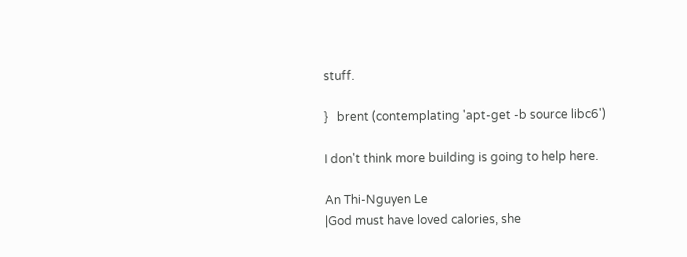stuff.

}   brent (contemplating 'apt-get -b source libc6')

I don't think more building is going to help here.

An Thi-Nguyen Le
|God must have loved calories, she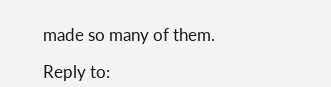made so many of them.

Reply to: